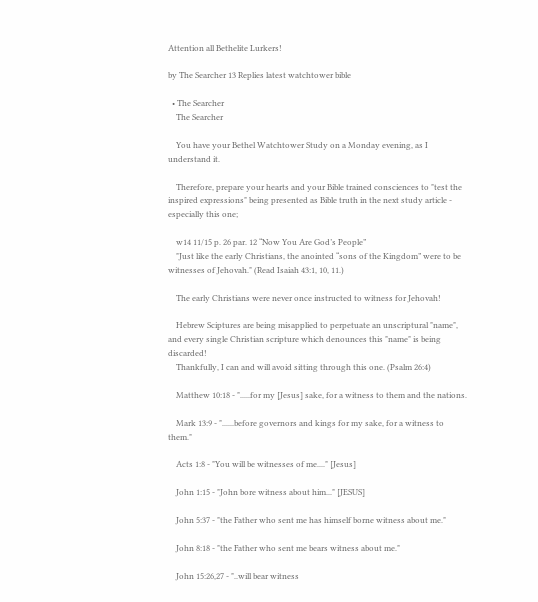Attention all Bethelite Lurkers!

by The Searcher 13 Replies latest watchtower bible

  • The Searcher
    The Searcher

    You have your Bethel Watchtower Study on a Monday evening, as I understand it.

    Therefore, prepare your hearts and your Bible trained consciences to "test the inspired expressions" being presented as Bible truth in the next study article - especially this one;

    w14 11/15 p. 26 par. 12 “Now You Are God’s People”
    "Just like the early Christians, the anointed “sons of the Kingdom” were to be witnesses of Jehovah." (Read Isaiah 43:1, 10, 11.)

    The early Christians were never once instructed to witness for Jehovah!

    Hebrew Sciptures are being misapplied to perpetuate an unscriptural "name", and every single Christian scripture which denounces this "name" is being discarded!
    Thankfully, I can and will avoid sitting through this one. (Psalm 26:4)

    Matthew 10:18 - ".....for my [Jesus] sake, for a witness to them and the nations.

    Mark 13:9 - "......before governors and kings for my sake, for a witness to them."

    Acts 1:8 - "You will be witnesses of me...." [Jesus]

    John 1:15 - "John bore witness about him..." [JESUS]

    John 5:37 - "the Father who sent me has himself borne witness about me."

    John 8:18 - "the Father who sent me bears witness about me."

    John 15:26,27 - "..will bear witness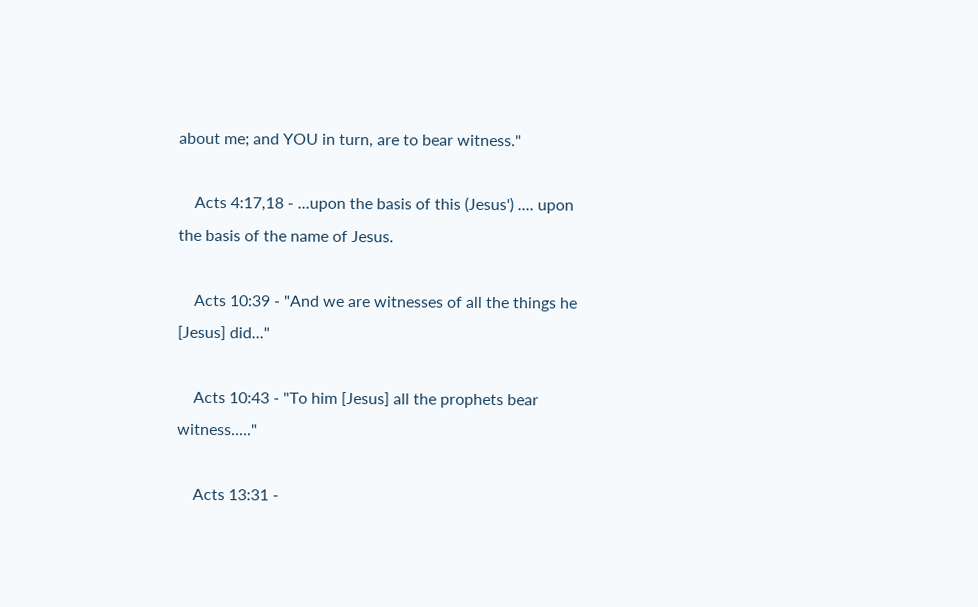about me; and YOU in turn, are to bear witness."

    Acts 4:17,18 - ...upon the basis of this (Jesus') .... upon the basis of the name of Jesus.

    Acts 10:39 - "And we are witnesses of all the things he [Jesus] did..."

    Acts 10:43 - "To him [Jesus] all the prophets bear witness....."

    Acts 13:31 -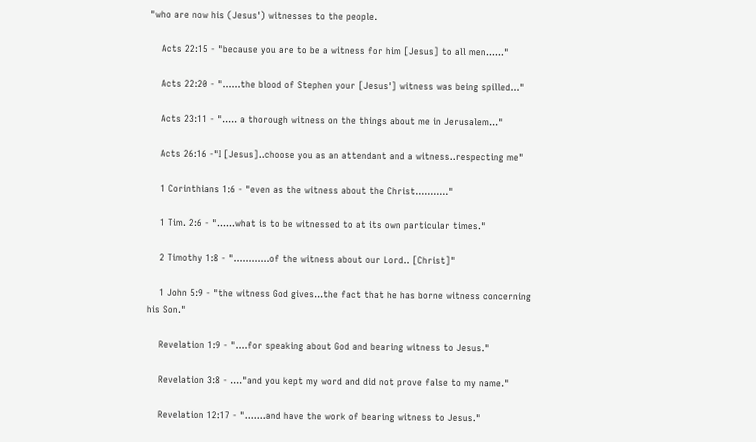"who are now his (Jesus') witnesses to the people.

    Acts 22:15 - "because you are to be a witness for him [Jesus] to all men......"

    Acts 22:20 - "......the blood of Stephen your [Jesus'] witness was being spilled..."

    Acts 23:11 - "..... a thorough witness on the things about me in Jerusalem..."

    Acts 26:16 -"I [Jesus]..choose you as an attendant and a witness..respecting me"

    1 Corinthians 1:6 - "even as the witness about the Christ..........."

    1 Tim. 2:6 - "......what is to be witnessed to at its own particular times."

    2 Timothy 1:8 - "............of the witness about our Lord.. [Christ]"

    1 John 5:9 - "the witness God gives...the fact that he has borne witness concerning his Son."

    Revelation 1:9 - "....for speaking about God and bearing witness to Jesus."

    Revelation 3:8 - ...."and you kept my word and did not prove false to my name."

    Revelation 12:17 - ".......and have the work of bearing witness to Jesus."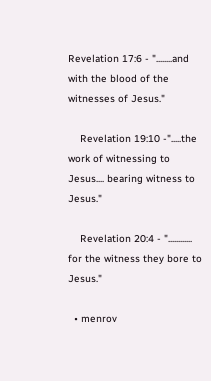Revelation 17:6 - "........and with the blood of the witnesses of Jesus."

    Revelation 19:10 -".....the work of witnessing to Jesus.... bearing witness to Jesus."

    Revelation 20:4 - "............ for the witness they bore to Jesus."

  • menrov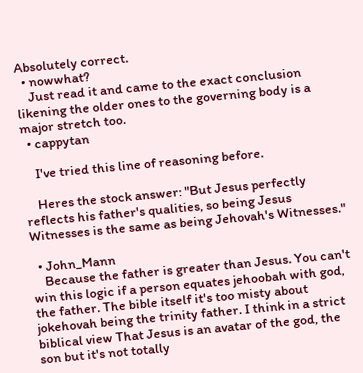Absolutely correct.
  • nowwhat?
    Just read it and came to the exact conclusion  likening the older ones to the governing body is a major stretch too.
  • cappytan

    I've tried this line of reasoning before.

    Heres the stock answer: "But Jesus perfectly reflects his father's qualities, so being Jesus Witnesses is the same as being Jehovah's Witnesses."

  • John_Mann
    Because the father is greater than Jesus. You can't win this logic if a person equates jehoobah with god, the father. The bible itself it's too misty about jokehovah being the trinity father. I think in a strict biblical view That Jesus is an avatar of the god, the son but it's not totally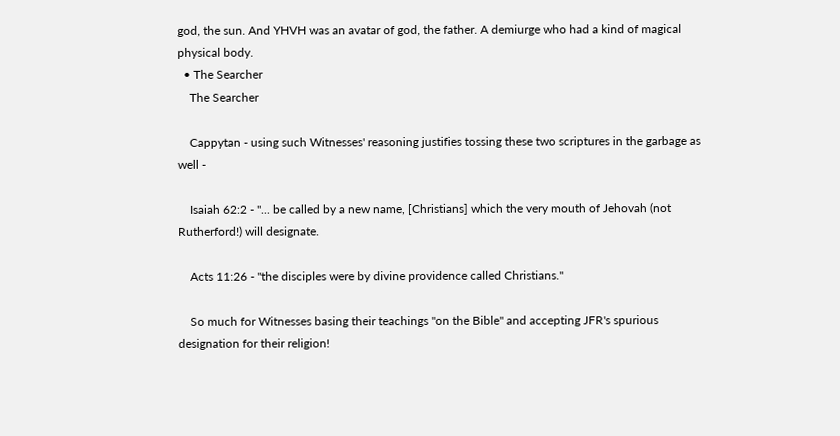god, the sun. And YHVH was an avatar of god, the father. A demiurge who had a kind of magical physical body.
  • The Searcher
    The Searcher

    Cappytan - using such Witnesses' reasoning justifies tossing these two scriptures in the garbage as well -

    Isaiah 62:2 - "... be called by a new name, [Christians] which the very mouth of Jehovah (not Rutherford!) will designate.

    Acts 11:26 - "the disciples were by divine providence called Christians."

    So much for Witnesses basing their teachings "on the Bible" and accepting JFR's spurious designation for their religion!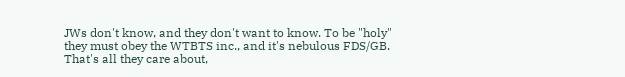JWs don't know, and they don't want to know. To be "holy" they must obey the WTBTS inc., and it's nebulous FDS/GB. That's all they care about,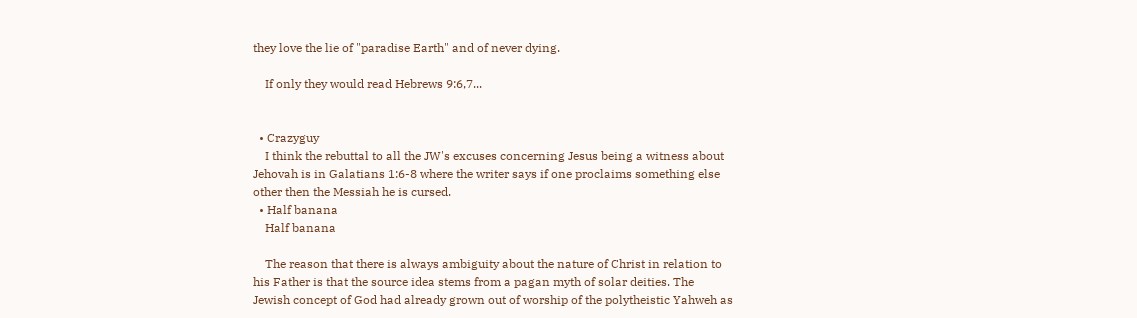they love the lie of "paradise Earth" and of never dying.

    If only they would read Hebrews 9:6,7...


  • Crazyguy
    I think the rebuttal to all the JW's excuses concerning Jesus being a witness about Jehovah is in Galatians 1:6-8 where the writer says if one proclaims something else other then the Messiah he is cursed.
  • Half banana
    Half banana

    The reason that there is always ambiguity about the nature of Christ in relation to his Father is that the source idea stems from a pagan myth of solar deities. The Jewish concept of God had already grown out of worship of the polytheistic Yahweh as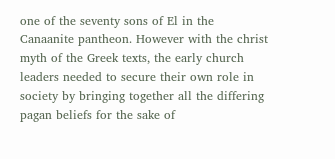one of the seventy sons of El in the Canaanite pantheon. However with the christ myth of the Greek texts, the early church leaders needed to secure their own role in society by bringing together all the differing pagan beliefs for the sake of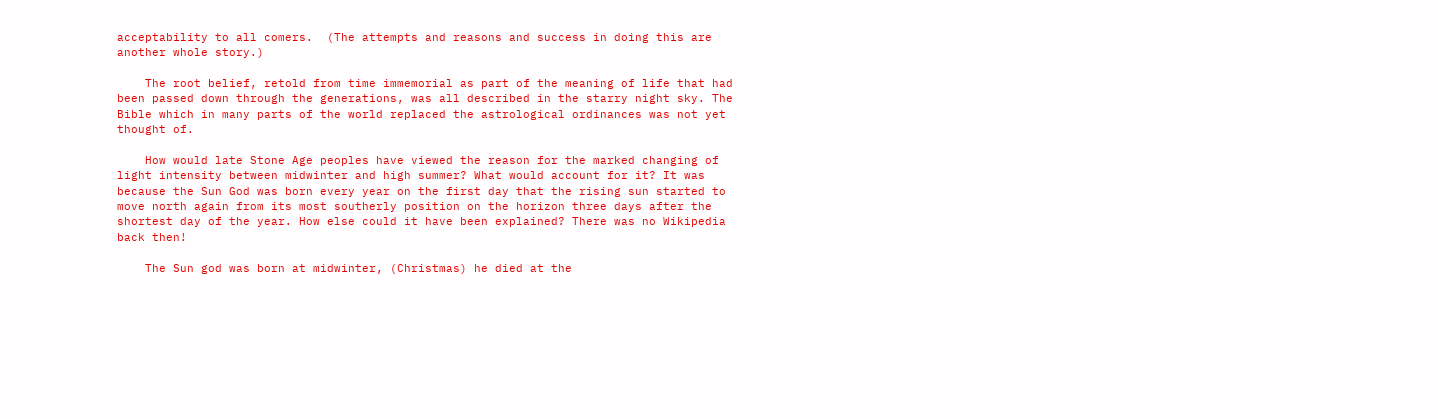acceptability to all comers.  (The attempts and reasons and success in doing this are another whole story.)

    The root belief, retold from time immemorial as part of the meaning of life that had been passed down through the generations, was all described in the starry night sky. The Bible which in many parts of the world replaced the astrological ordinances was not yet thought of.

    How would late Stone Age peoples have viewed the reason for the marked changing of light intensity between midwinter and high summer? What would account for it? It was because the Sun God was born every year on the first day that the rising sun started to move north again from its most southerly position on the horizon three days after the shortest day of the year. How else could it have been explained? There was no Wikipedia back then!

    The Sun god was born at midwinter, (Christmas) he died at the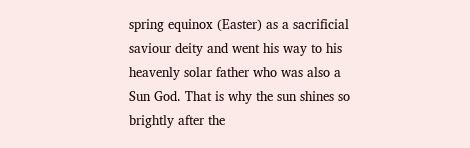spring equinox (Easter) as a sacrificial saviour deity and went his way to his heavenly solar father who was also a Sun God. That is why the sun shines so brightly after the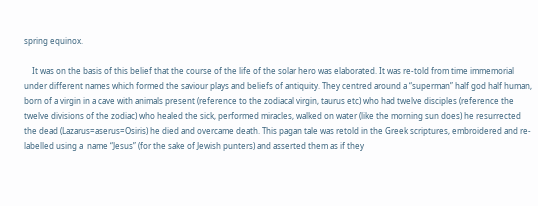spring equinox.

    It was on the basis of this belief that the course of the life of the solar hero was elaborated. It was re-told from time immemorial under different names which formed the saviour plays and beliefs of antiquity. They centred around a “superman” half god half human, born of a virgin in a cave with animals present (reference to the zodiacal virgin, taurus etc) who had twelve disciples (reference the twelve divisions of the zodiac) who healed the sick, performed miracles, walked on water (like the morning sun does) he resurrected the dead (Lazarus=aserus=Osiris) he died and overcame death. This pagan tale was retold in the Greek scriptures, embroidered and re-labelled using a  name “Jesus” (for the sake of Jewish punters) and asserted them as if they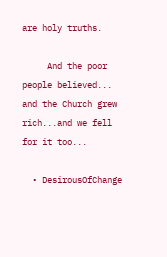are holy truths.

     And the poor people believed... and the Church grew rich...and we fell for it too...

  • DesirousOfChange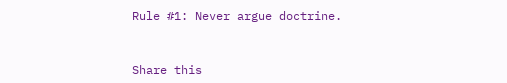Rule #1: Never argue doctrine.


Share this